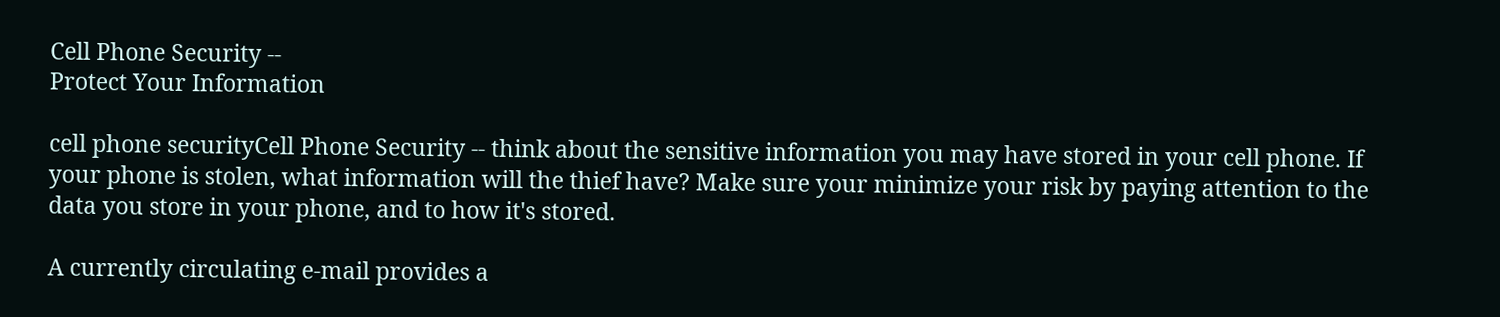Cell Phone Security --
Protect Your Information

cell phone securityCell Phone Security -- think about the sensitive information you may have stored in your cell phone. If your phone is stolen, what information will the thief have? Make sure your minimize your risk by paying attention to the data you store in your phone, and to how it's stored.

A currently circulating e-mail provides a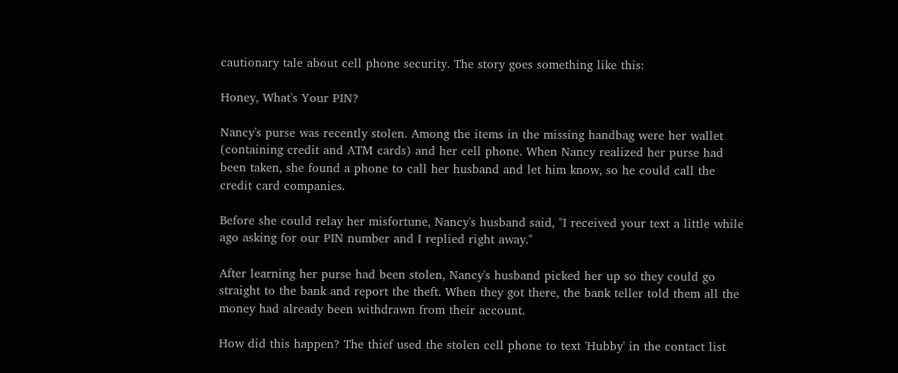cautionary tale about cell phone security. The story goes something like this:

Honey, What's Your PIN?

Nancy's purse was recently stolen. Among the items in the missing handbag were her wallet (containing credit and ATM cards) and her cell phone. When Nancy realized her purse had been taken, she found a phone to call her husband and let him know, so he could call the credit card companies.

Before she could relay her misfortune, Nancy's husband said, "I received your text a little while ago asking for our PIN number and I replied right away."

After learning her purse had been stolen, Nancy's husband picked her up so they could go straight to the bank and report the theft. When they got there, the bank teller told them all the money had already been withdrawn from their account.

How did this happen? The thief used the stolen cell phone to text 'Hubby' in the contact list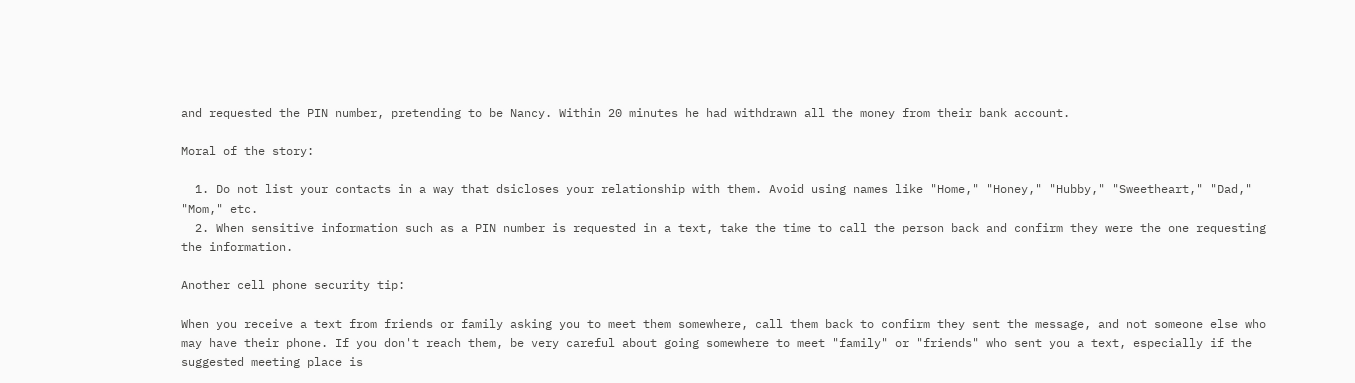and requested the PIN number, pretending to be Nancy. Within 20 minutes he had withdrawn all the money from their bank account.

Moral of the story:

  1. Do not list your contacts in a way that dsicloses your relationship with them. Avoid using names like "Home," "Honey," "Hubby," "Sweetheart," "Dad," "Mom," etc.
  2. When sensitive information such as a PIN number is requested in a text, take the time to call the person back and confirm they were the one requesting the information.

Another cell phone security tip:

When you receive a text from friends or family asking you to meet them somewhere, call them back to confirm they sent the message, and not someone else who may have their phone. If you don't reach them, be very careful about going somewhere to meet "family" or "friends" who sent you a text, especially if the suggested meeting place is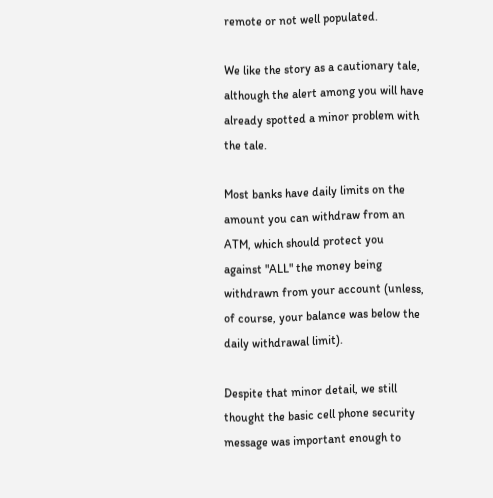remote or not well populated.

We like the story as a cautionary tale, although the alert among you will have already spotted a minor problem with the tale.

Most banks have daily limits on the amount you can withdraw from an ATM, which should protect you against "ALL" the money being withdrawn from your account (unless, of course, your balance was below the daily withdrawal limit).

Despite that minor detail, we still thought the basic cell phone security message was important enough to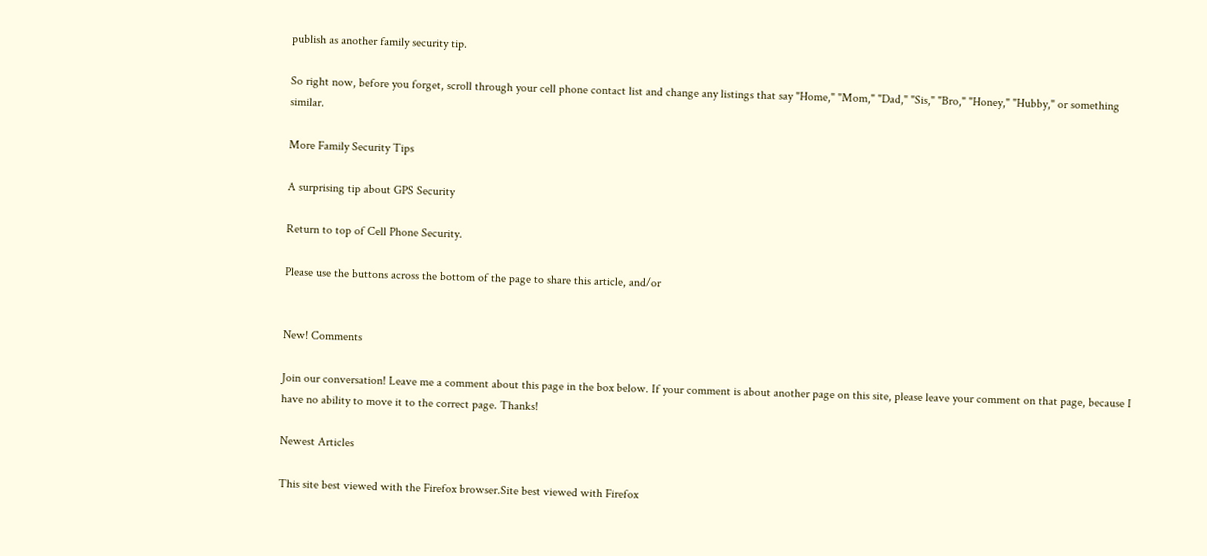publish as another family security tip.

So right now, before you forget, scroll through your cell phone contact list and change any listings that say "Home," "Mom," "Dad," "Sis," "Bro," "Honey," "Hubby," or something similar.

More Family Security Tips

A surprising tip about GPS Security

Return to top of Cell Phone Security.

Please use the buttons across the bottom of the page to share this article, and/or


New! Comments

Join our conversation! Leave me a comment about this page in the box below. If your comment is about another page on this site, please leave your comment on that page, because I have no ability to move it to the correct page. Thanks!

Newest Articles

This site best viewed with the Firefox browser.Site best viewed with Firefox